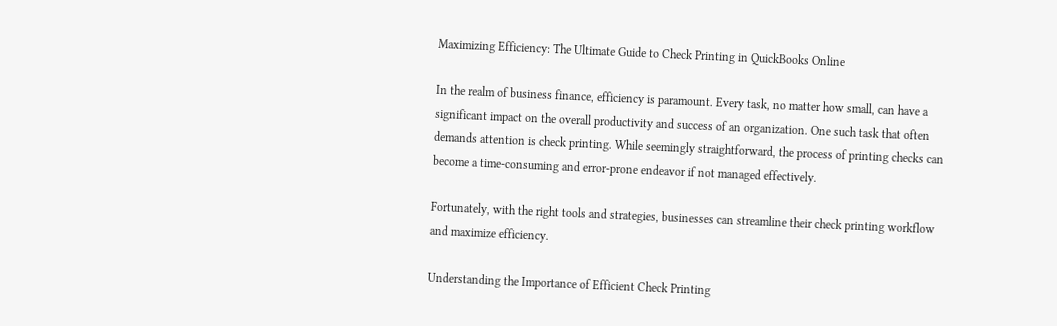Maximizing Efficiency: The Ultimate Guide to Check Printing in QuickBooks Online

In the realm of business finance, efficiency is paramount. Every task, no matter how small, can have a significant impact on the overall productivity and success of an organization. One such task that often demands attention is check printing. While seemingly straightforward, the process of printing checks can become a time-consuming and error-prone endeavor if not managed effectively.

Fortunately, with the right tools and strategies, businesses can streamline their check printing workflow and maximize efficiency.

Understanding the Importance of Efficient Check Printing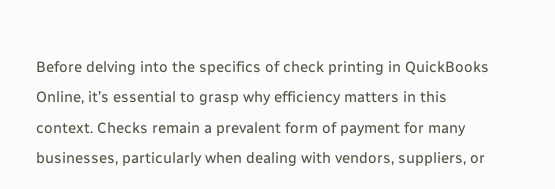Before delving into the specifics of check printing in QuickBooks Online, it’s essential to grasp why efficiency matters in this context. Checks remain a prevalent form of payment for many businesses, particularly when dealing with vendors, suppliers, or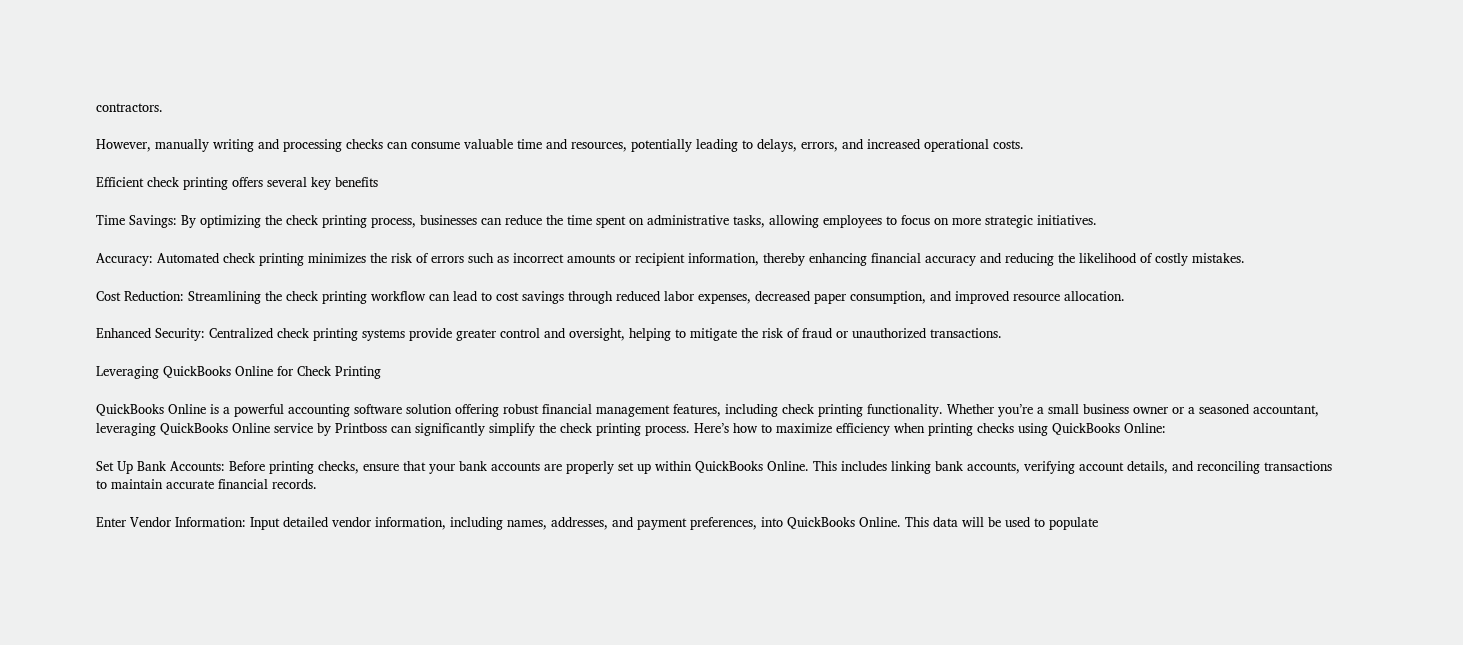contractors.

However, manually writing and processing checks can consume valuable time and resources, potentially leading to delays, errors, and increased operational costs.

Efficient check printing offers several key benefits

Time Savings: By optimizing the check printing process, businesses can reduce the time spent on administrative tasks, allowing employees to focus on more strategic initiatives.

Accuracy: Automated check printing minimizes the risk of errors such as incorrect amounts or recipient information, thereby enhancing financial accuracy and reducing the likelihood of costly mistakes.

Cost Reduction: Streamlining the check printing workflow can lead to cost savings through reduced labor expenses, decreased paper consumption, and improved resource allocation.

Enhanced Security: Centralized check printing systems provide greater control and oversight, helping to mitigate the risk of fraud or unauthorized transactions.

Leveraging QuickBooks Online for Check Printing

QuickBooks Online is a powerful accounting software solution offering robust financial management features, including check printing functionality. Whether you’re a small business owner or a seasoned accountant, leveraging QuickBooks Online service by Printboss can significantly simplify the check printing process. Here’s how to maximize efficiency when printing checks using QuickBooks Online:

Set Up Bank Accounts: Before printing checks, ensure that your bank accounts are properly set up within QuickBooks Online. This includes linking bank accounts, verifying account details, and reconciling transactions to maintain accurate financial records.

Enter Vendor Information: Input detailed vendor information, including names, addresses, and payment preferences, into QuickBooks Online. This data will be used to populate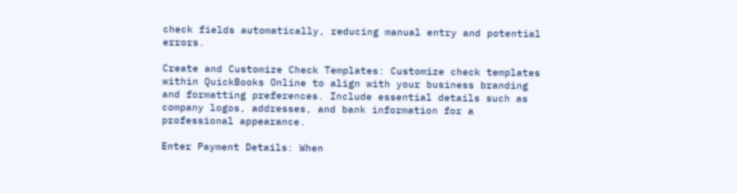check fields automatically, reducing manual entry and potential errors.

Create and Customize Check Templates: Customize check templates within QuickBooks Online to align with your business branding and formatting preferences. Include essential details such as company logos, addresses, and bank information for a professional appearance.

Enter Payment Details: When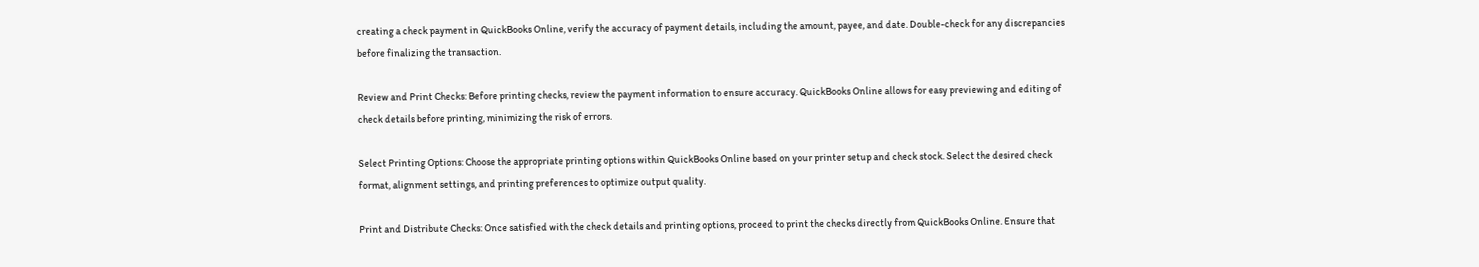creating a check payment in QuickBooks Online, verify the accuracy of payment details, including the amount, payee, and date. Double-check for any discrepancies before finalizing the transaction.

Review and Print Checks: Before printing checks, review the payment information to ensure accuracy. QuickBooks Online allows for easy previewing and editing of check details before printing, minimizing the risk of errors.

Select Printing Options: Choose the appropriate printing options within QuickBooks Online based on your printer setup and check stock. Select the desired check format, alignment settings, and printing preferences to optimize output quality.

Print and Distribute Checks: Once satisfied with the check details and printing options, proceed to print the checks directly from QuickBooks Online. Ensure that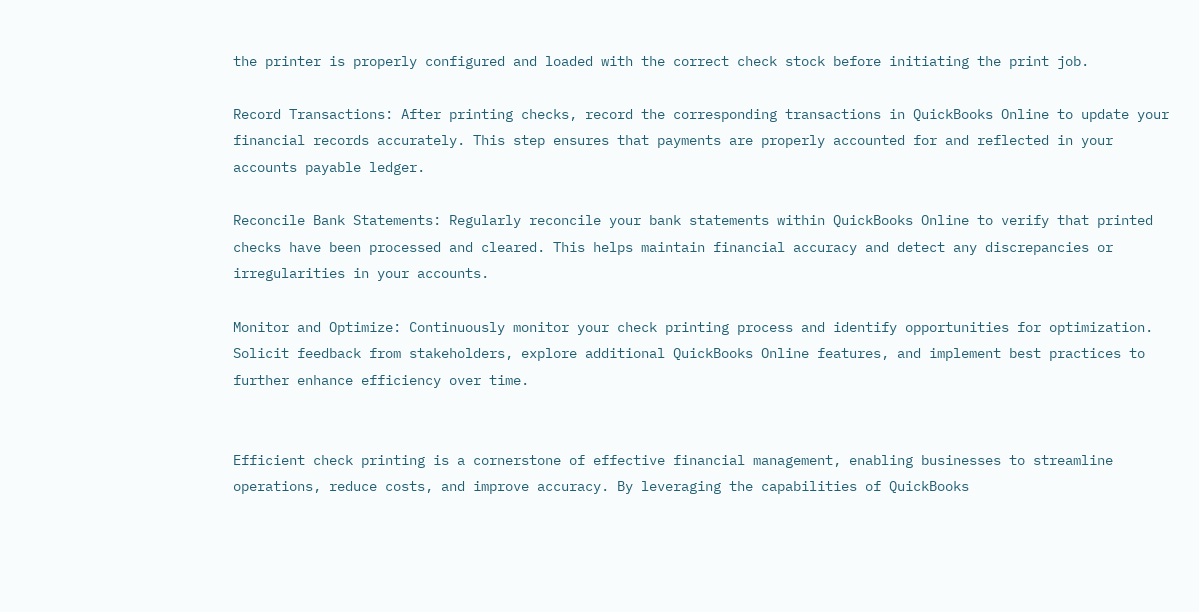the printer is properly configured and loaded with the correct check stock before initiating the print job.

Record Transactions: After printing checks, record the corresponding transactions in QuickBooks Online to update your financial records accurately. This step ensures that payments are properly accounted for and reflected in your accounts payable ledger.

Reconcile Bank Statements: Regularly reconcile your bank statements within QuickBooks Online to verify that printed checks have been processed and cleared. This helps maintain financial accuracy and detect any discrepancies or irregularities in your accounts.

Monitor and Optimize: Continuously monitor your check printing process and identify opportunities for optimization. Solicit feedback from stakeholders, explore additional QuickBooks Online features, and implement best practices to further enhance efficiency over time.


Efficient check printing is a cornerstone of effective financial management, enabling businesses to streamline operations, reduce costs, and improve accuracy. By leveraging the capabilities of QuickBooks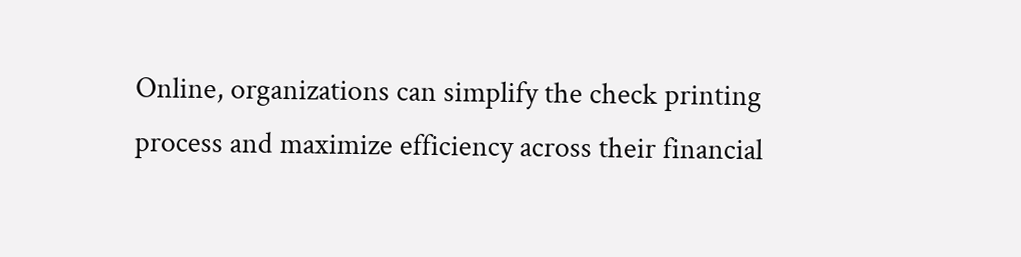Online, organizations can simplify the check printing process and maximize efficiency across their financial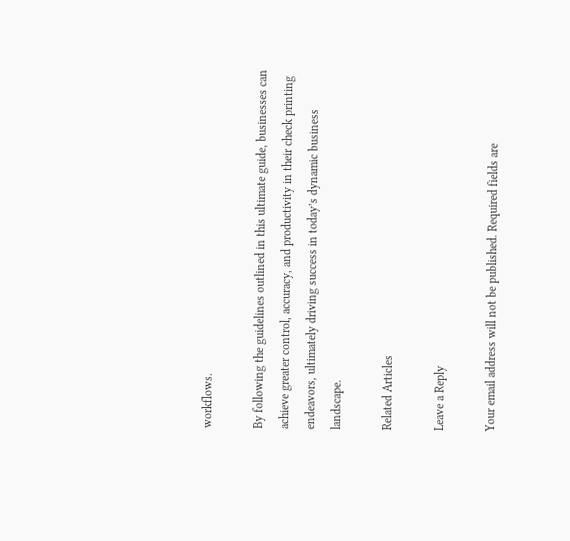workflows.

By following the guidelines outlined in this ultimate guide, businesses can achieve greater control, accuracy, and productivity in their check printing endeavors, ultimately driving success in today’s dynamic business landscape.

Related Articles

Leave a Reply

Your email address will not be published. Required fields are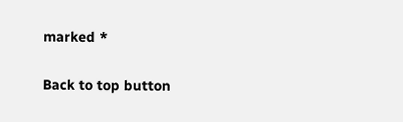marked *

Back to top button